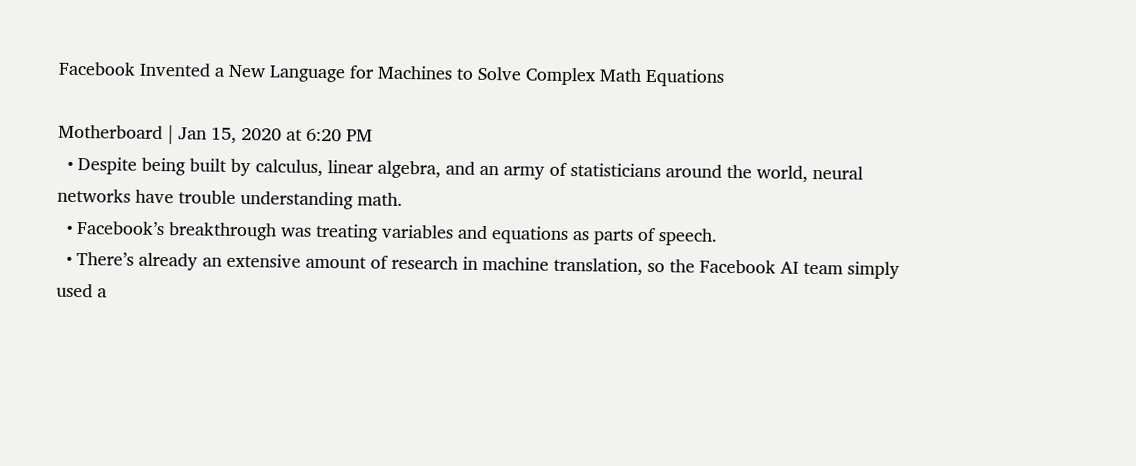Facebook Invented a New Language for Machines to Solve Complex Math Equations

Motherboard | Jan 15, 2020 at 6:20 PM
  • Despite being built by calculus, linear algebra, and an army of statisticians around the world, neural networks have trouble understanding math.
  • Facebook’s breakthrough was treating variables and equations as parts of speech.
  • There’s already an extensive amount of research in machine translation, so the Facebook AI team simply used a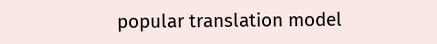popular translation model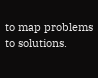to map problems to solutions.